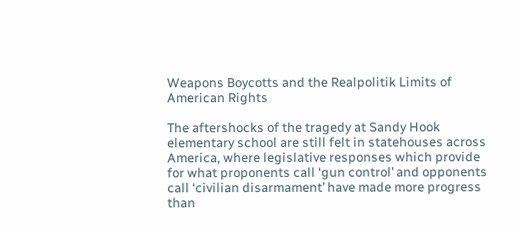Weapons Boycotts and the Realpolitik Limits of American Rights

The aftershocks of the tragedy at Sandy Hook elementary school are still felt in statehouses across America, where legislative responses which provide for what proponents call ‘gun control’ and opponents call ‘civilian disarmament’ have made more progress than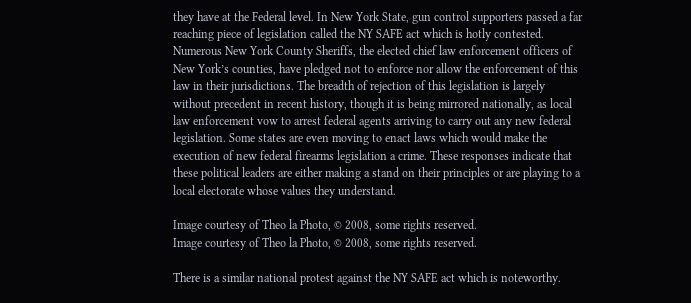they have at the Federal level. In New York State, gun control supporters passed a far reaching piece of legislation called the NY SAFE act which is hotly contested. Numerous New York County Sheriffs, the elected chief law enforcement officers of New York’s counties, have pledged not to enforce nor allow the enforcement of this law in their jurisdictions. The breadth of rejection of this legislation is largely without precedent in recent history, though it is being mirrored nationally, as local law enforcement vow to arrest federal agents arriving to carry out any new federal legislation. Some states are even moving to enact laws which would make the execution of new federal firearms legislation a crime. These responses indicate that these political leaders are either making a stand on their principles or are playing to a local electorate whose values they understand.

Image courtesy of Theo la Photo, © 2008, some rights reserved.
Image courtesy of Theo la Photo, © 2008, some rights reserved.

There is a similar national protest against the NY SAFE act which is noteworthy.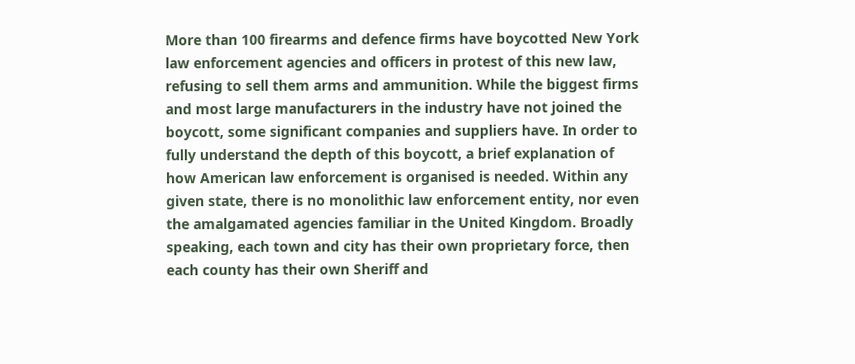More than 100 firearms and defence firms have boycotted New York law enforcement agencies and officers in protest of this new law, refusing to sell them arms and ammunition. While the biggest firms and most large manufacturers in the industry have not joined the boycott, some significant companies and suppliers have. In order to fully understand the depth of this boycott, a brief explanation of how American law enforcement is organised is needed. Within any given state, there is no monolithic law enforcement entity, nor even the amalgamated agencies familiar in the United Kingdom. Broadly speaking, each town and city has their own proprietary force, then each county has their own Sheriff and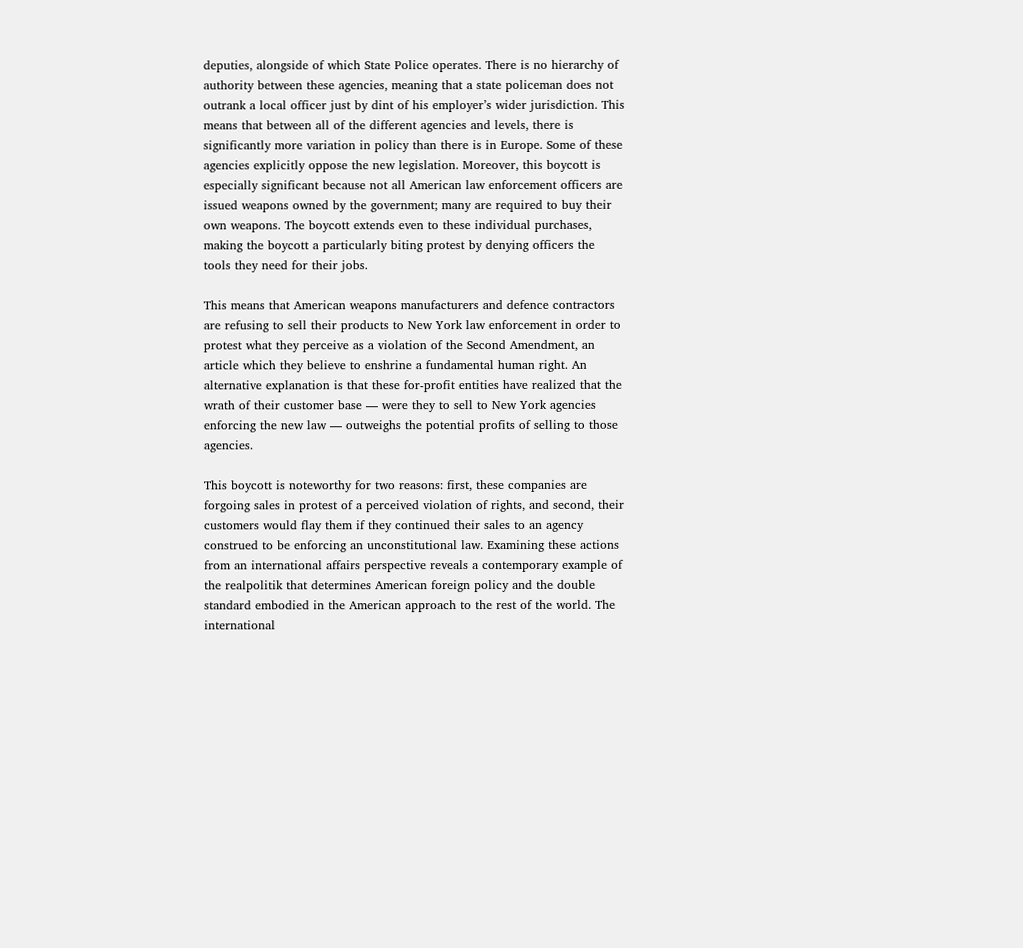deputies, alongside of which State Police operates. There is no hierarchy of authority between these agencies, meaning that a state policeman does not outrank a local officer just by dint of his employer’s wider jurisdiction. This means that between all of the different agencies and levels, there is significantly more variation in policy than there is in Europe. Some of these agencies explicitly oppose the new legislation. Moreover, this boycott is especially significant because not all American law enforcement officers are issued weapons owned by the government; many are required to buy their own weapons. The boycott extends even to these individual purchases, making the boycott a particularly biting protest by denying officers the tools they need for their jobs.

This means that American weapons manufacturers and defence contractors are refusing to sell their products to New York law enforcement in order to protest what they perceive as a violation of the Second Amendment, an article which they believe to enshrine a fundamental human right. An alternative explanation is that these for-profit entities have realized that the wrath of their customer base — were they to sell to New York agencies enforcing the new law — outweighs the potential profits of selling to those agencies.

This boycott is noteworthy for two reasons: first, these companies are forgoing sales in protest of a perceived violation of rights, and second, their customers would flay them if they continued their sales to an agency construed to be enforcing an unconstitutional law. Examining these actions from an international affairs perspective reveals a contemporary example of the realpolitik that determines American foreign policy and the double standard embodied in the American approach to the rest of the world. The international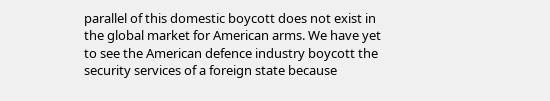parallel of this domestic boycott does not exist in the global market for American arms. We have yet to see the American defence industry boycott the security services of a foreign state because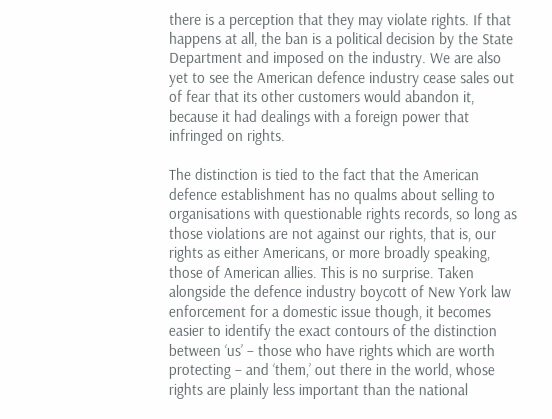there is a perception that they may violate rights. If that happens at all, the ban is a political decision by the State Department and imposed on the industry. We are also yet to see the American defence industry cease sales out of fear that its other customers would abandon it, because it had dealings with a foreign power that infringed on rights.

The distinction is tied to the fact that the American defence establishment has no qualms about selling to organisations with questionable rights records, so long as those violations are not against our rights, that is, our rights as either Americans, or more broadly speaking, those of American allies. This is no surprise. Taken alongside the defence industry boycott of New York law enforcement for a domestic issue though, it becomes easier to identify the exact contours of the distinction between ‘us’ – those who have rights which are worth protecting – and ‘them,’ out there in the world, whose rights are plainly less important than the national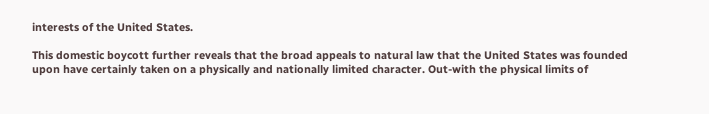interests of the United States.

This domestic boycott further reveals that the broad appeals to natural law that the United States was founded upon have certainly taken on a physically and nationally limited character. Out-with the physical limits of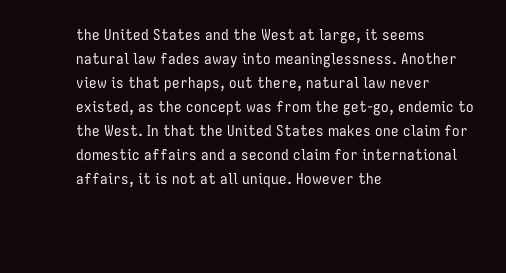the United States and the West at large, it seems natural law fades away into meaninglessness. Another view is that perhaps, out there, natural law never existed, as the concept was from the get-go, endemic to the West. In that the United States makes one claim for domestic affairs and a second claim for international affairs, it is not at all unique. However the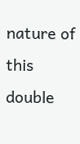nature of this double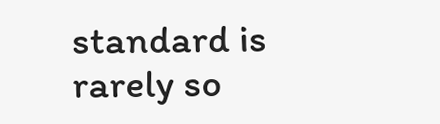standard is rarely so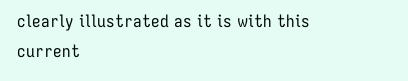clearly illustrated as it is with this current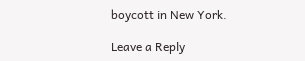boycott in New York.

Leave a Reply